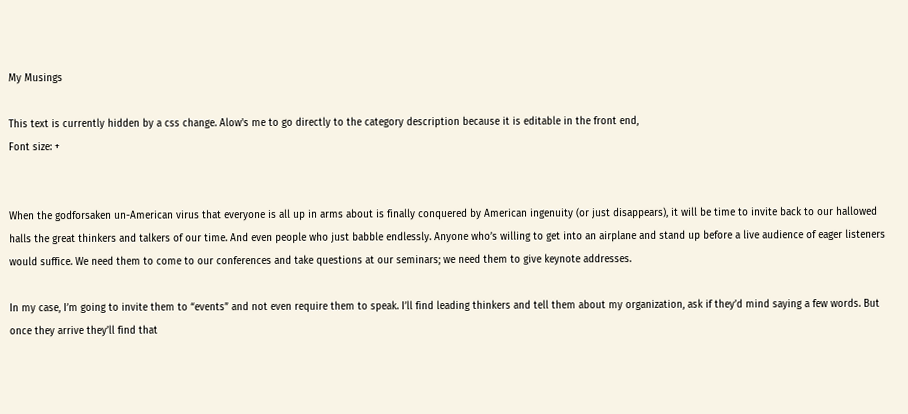My Musings

This text is currently hidden by a css change. Alow's me to go directly to the category description because it is editable in the front end,
Font size: +


When the godforsaken un-American virus that everyone is all up in arms about is finally conquered by American ingenuity (or just disappears), it will be time to invite back to our hallowed halls the great thinkers and talkers of our time. And even people who just babble endlessly. Anyone who’s willing to get into an airplane and stand up before a live audience of eager listeners would suffice. We need them to come to our conferences and take questions at our seminars; we need them to give keynote addresses.

In my case, I’m going to invite them to “events” and not even require them to speak. I’ll find leading thinkers and tell them about my organization, ask if they’d mind saying a few words. But once they arrive they’ll find that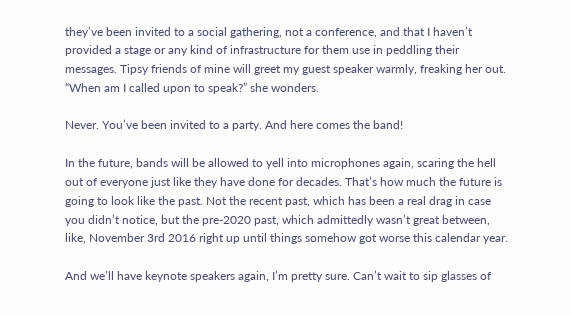they’ve been invited to a social gathering, not a conference, and that I haven’t provided a stage or any kind of infrastructure for them use in peddling their messages. Tipsy friends of mine will greet my guest speaker warmly, freaking her out. “When am I called upon to speak?” she wonders.

Never. You’ve been invited to a party. And here comes the band!

In the future, bands will be allowed to yell into microphones again, scaring the hell out of everyone just like they have done for decades. That’s how much the future is going to look like the past. Not the recent past, which has been a real drag in case you didn’t notice, but the pre-2020 past, which admittedly wasn’t great between, like, November 3rd 2016 right up until things somehow got worse this calendar year.

And we’ll have keynote speakers again, I’m pretty sure. Can’t wait to sip glasses of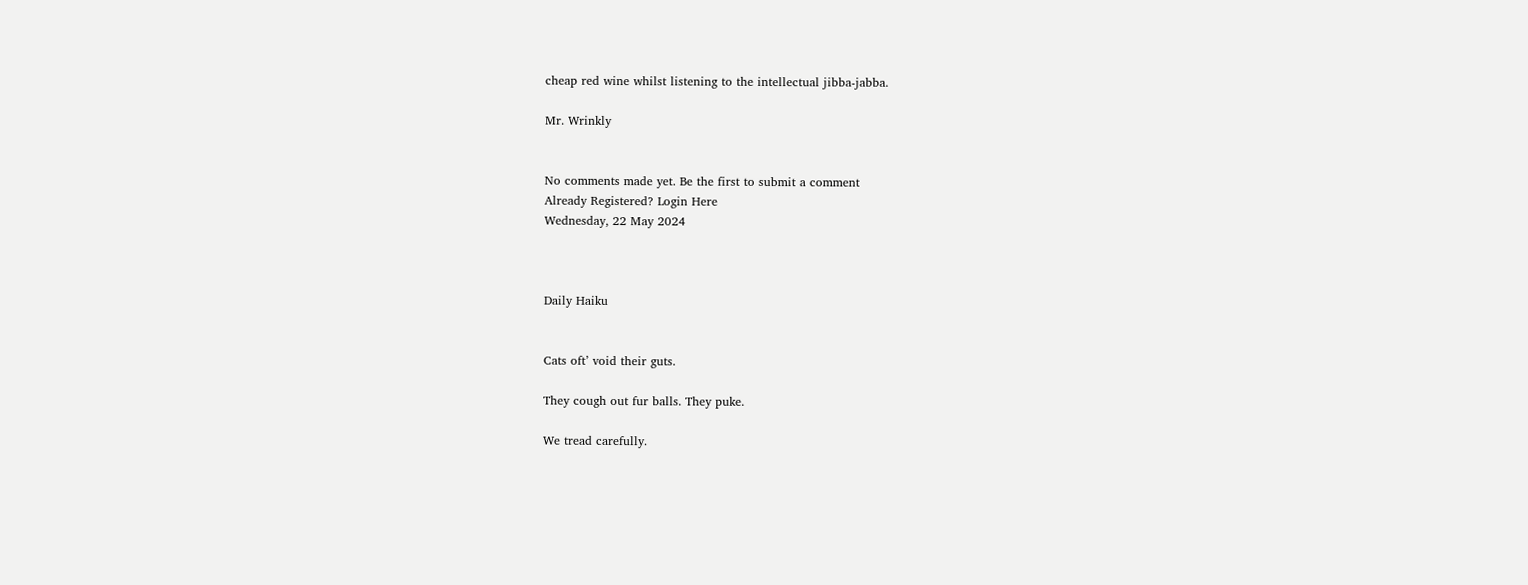cheap red wine whilst listening to the intellectual jibba-jabba.

Mr. Wrinkly


No comments made yet. Be the first to submit a comment
Already Registered? Login Here
Wednesday, 22 May 2024



Daily Haiku


Cats oft’ void their guts.

They cough out fur balls. They puke.

We tread carefully.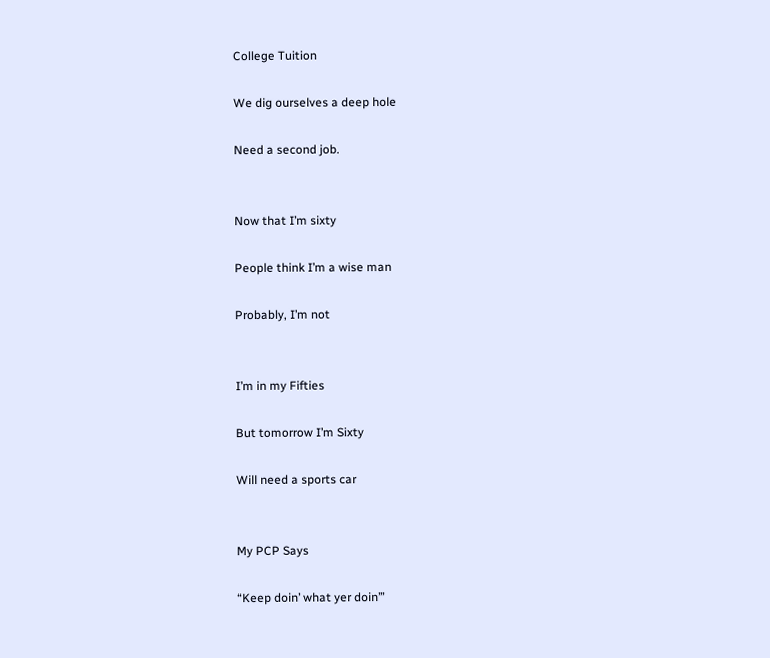College Tuition

We dig ourselves a deep hole

Need a second job.


Now that I’m sixty

People think I’m a wise man

Probably, I’m not


I’m in my Fifties

But tomorrow I’m Sixty

Will need a sports car


My PCP Says

“Keep doin’ what yer doin’”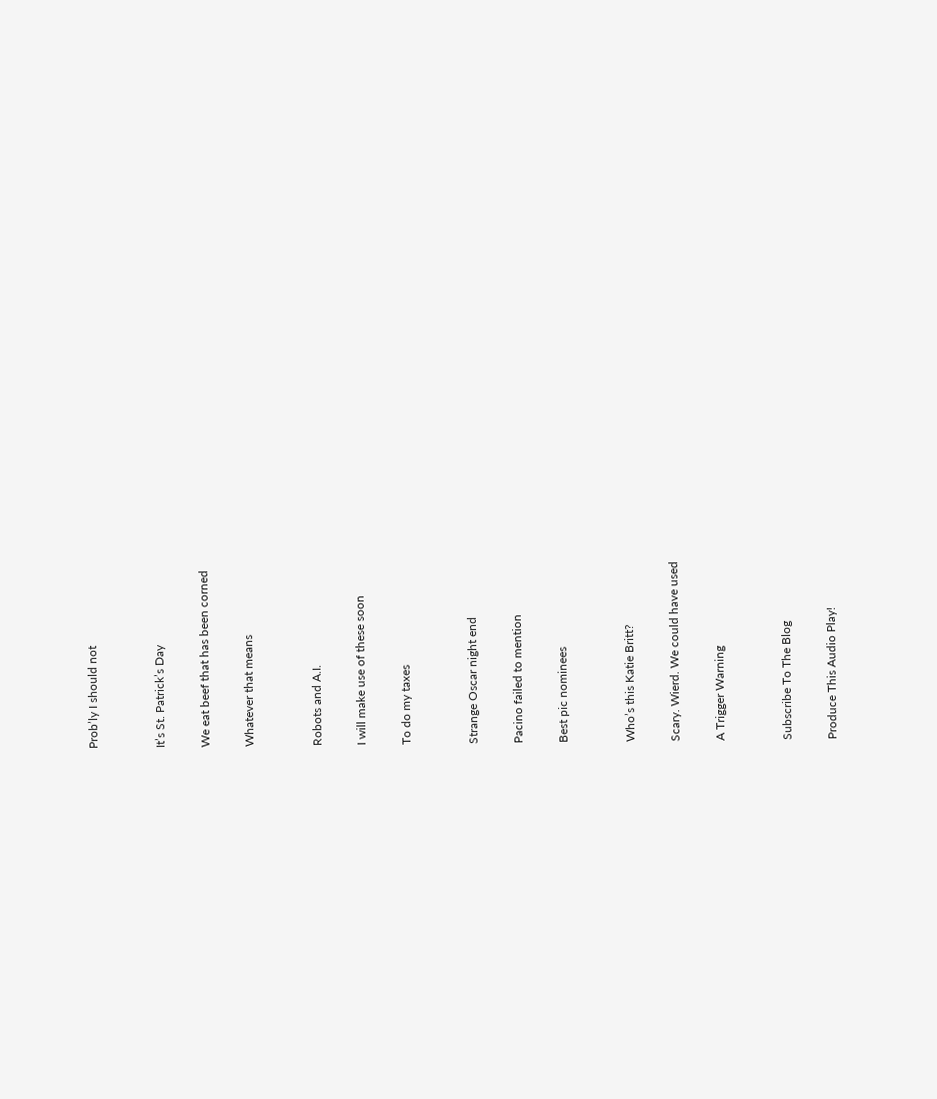Prob’ly I should not


It’s St. Patrick’s Day

We eat beef that has been corned

Whatever that means


Robots and A.I.

I will make use of these soon

To do my taxes


Strange Oscar night end

Pacino failed to mention

Best pic nominees


Who’s this Katie Britt?

Scary. Wierd. We could have used

A Trigger Warning


Subscribe To The Blog

Produce This Audio Play!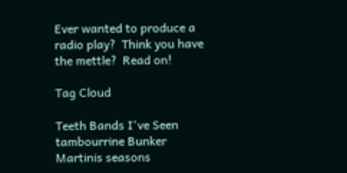Ever wanted to produce a radio play?  Think you have the mettle?  Read on!

Tag Cloud

Teeth Bands I've Seen tambourrine Bunker Martinis seasons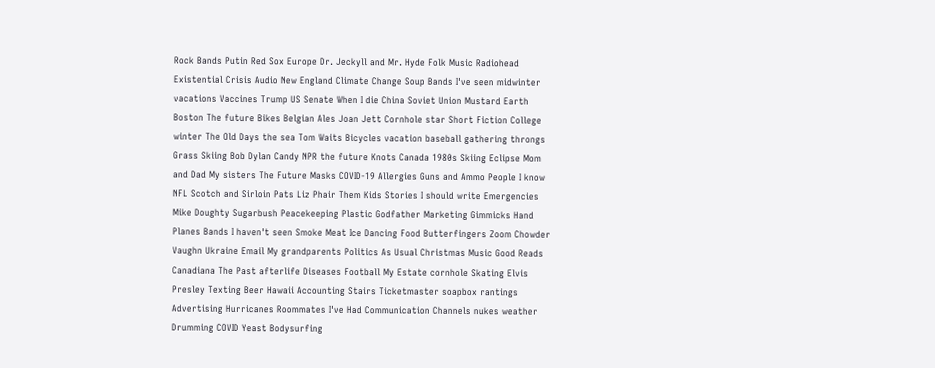Rock Bands Putin Red Sox Europe Dr. Jeckyll and Mr. Hyde Folk Music Radiohead Existential Crisis Audio New England Climate Change Soup Bands I've seen midwinter vacations Vaccines Trump US Senate When I die China Soviet Union Mustard Earth Boston The future Bikes Belgian Ales Joan Jett Cornhole star Short Fiction College winter The Old Days the sea Tom Waits Bicycles vacation baseball gathering throngs Grass Skiing Bob Dylan Candy NPR the future Knots Canada 1980s Skiing Eclipse Mom and Dad My sisters The Future Masks COVID-19 Allergies Guns and Ammo People I know NFL Scotch and Sirloin Pats Liz Phair Them Kids Stories I should write Emergencies Mike Doughty Sugarbush Peacekeeping Plastic Godfather Marketing Gimmicks Hand Planes Bands I haven't seen Smoke Meat Ice Dancing Food Butterfingers Zoom Chowder Vaughn Ukraine Email My grandparents Politics As Usual Christmas Music Good Reads Canadiana The Past afterlife Diseases Football My Estate cornhole Skating Elvis Presley Texting Beer Hawaii Accounting Stairs Ticketmaster soapbox rantings Advertising Hurricanes Roommates I've Had Communication Channels nukes weather Drumming COVID Yeast Bodysurfing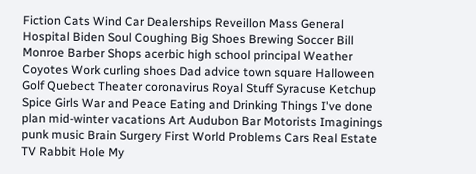Fiction Cats Wind Car Dealerships Reveillon Mass General Hospital Biden Soul Coughing Big Shoes Brewing Soccer Bill Monroe Barber Shops acerbic high school principal Weather Coyotes Work curling shoes Dad advice town square Halloween Golf Quebect Theater coronavirus Royal Stuff Syracuse Ketchup Spice Girls War and Peace Eating and Drinking Things I've done plan mid-winter vacations Art Audubon Bar Motorists Imaginings punk music Brain Surgery First World Problems Cars Real Estate TV Rabbit Hole My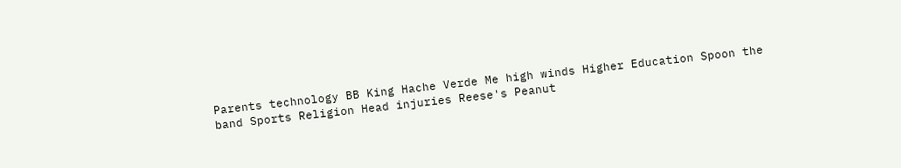Parents technology BB King Hache Verde Me high winds Higher Education Spoon the band Sports Religion Head injuries Reese's Peanut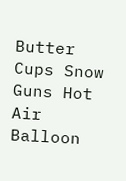Butter Cups Snow Guns Hot Air Balloon